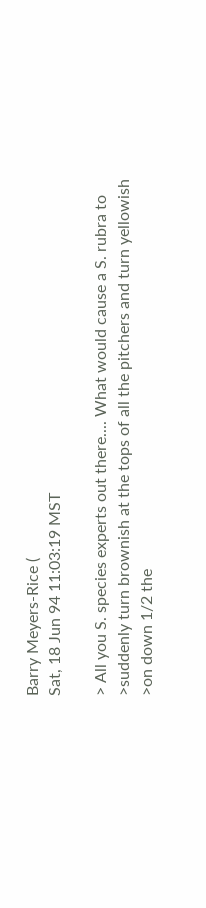Barry Meyers-Rice (
Sat, 18 Jun 94 11:03:19 MST

> All you S. species experts out there.... What would cause a S. rubra to
>suddenly turn brownish at the tops of all the pitchers and turn yellowish
>on down 1/2 the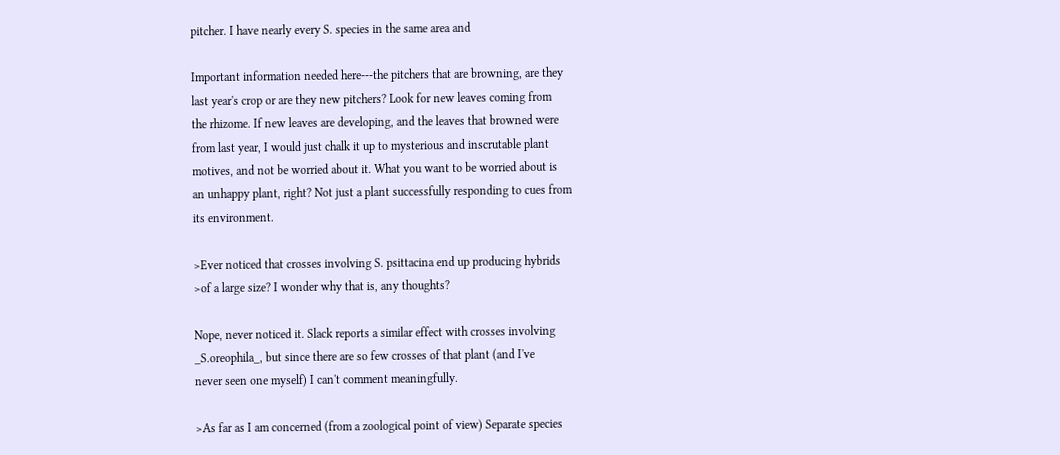pitcher. I have nearly every S. species in the same area and

Important information needed here---the pitchers that are browning, are they
last year's crop or are they new pitchers? Look for new leaves coming from
the rhizome. If new leaves are developing, and the leaves that browned were
from last year, I would just chalk it up to mysterious and inscrutable plant
motives, and not be worried about it. What you want to be worried about is
an unhappy plant, right? Not just a plant successfully responding to cues from
its environment.

>Ever noticed that crosses involving S. psittacina end up producing hybrids
>of a large size? I wonder why that is, any thoughts?

Nope, never noticed it. Slack reports a similar effect with crosses involving
_S.oreophila_, but since there are so few crosses of that plant (and I've
never seen one myself) I can't comment meaningfully.

>As far as I am concerned (from a zoological point of view) Separate species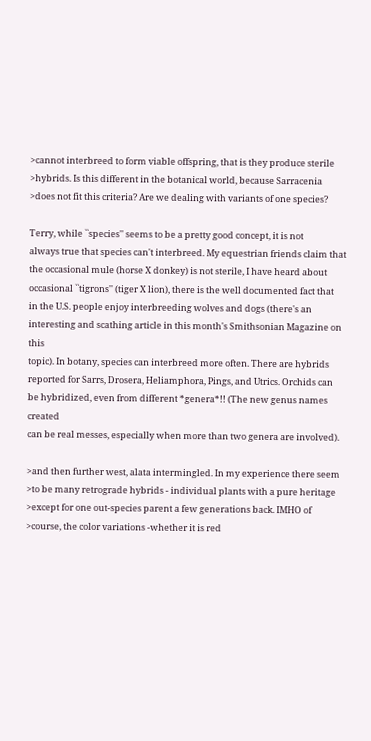>cannot interbreed to form viable offspring, that is they produce sterile
>hybrids. Is this different in the botanical world, because Sarracenia
>does not fit this criteria? Are we dealing with variants of one species?

Terry, while ``species'' seems to be a pretty good concept, it is not
always true that species can't interbreed. My equestrian friends claim that
the occasional mule (horse X donkey) is not sterile, I have heard about
occasional ``tigrons'' (tiger X lion), there is the well documented fact that
in the U.S. people enjoy interbreeding wolves and dogs (there's an
interesting and scathing article in this month's Smithsonian Magazine on this
topic). In botany, species can interbreed more often. There are hybrids
reported for Sarrs, Drosera, Heliamphora, Pings, and Utrics. Orchids can
be hybridized, even from different *genera*!! (The new genus names created
can be real messes, especially when more than two genera are involved).

>and then further west, alata intermingled. In my experience there seem
>to be many retrograde hybrids - individual plants with a pure heritage
>except for one out-species parent a few generations back. IMHO of
>course, the color variations -whether it is red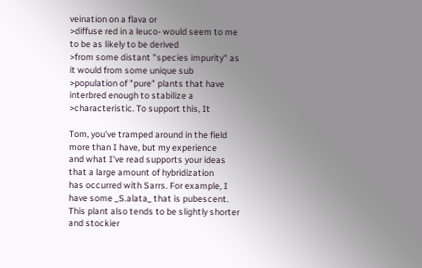veination on a flava or
>diffuse red in a leuco- would seem to me to be as likely to be derived
>from some distant "species impurity" as it would from some unique sub
>population of "pure" plants that have interbred enough to stabilize a
>characteristic. To support this, It

Tom, you've tramped around in the field more than I have, but my experience
and what I've read supports your ideas that a large amount of hybridization
has occurred with Sarrs. For example, I have some _S.alata_ that is pubescent.
This plant also tends to be slightly shorter and stockier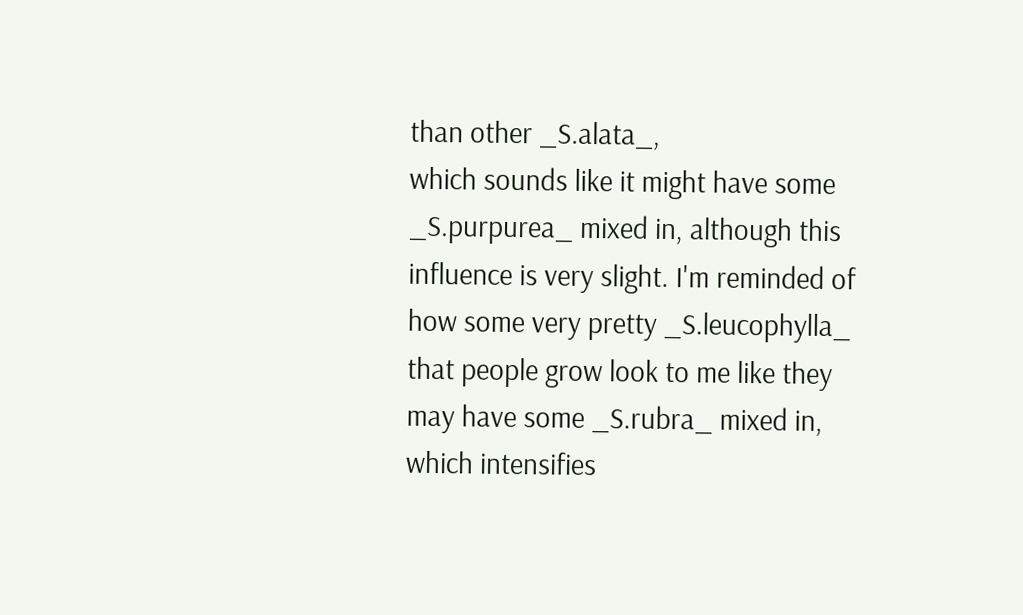than other _S.alata_,
which sounds like it might have some _S.purpurea_ mixed in, although this
influence is very slight. I'm reminded of how some very pretty _S.leucophylla_
that people grow look to me like they may have some _S.rubra_ mixed in,
which intensifies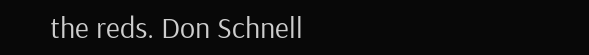the reds. Don Schnell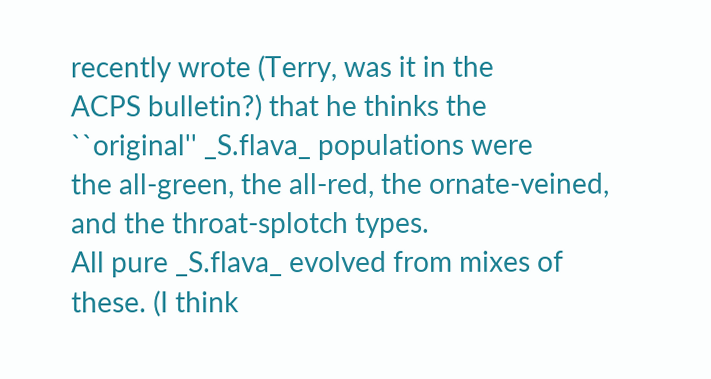recently wrote (Terry, was it in the
ACPS bulletin?) that he thinks the ``original'' _S.flava_ populations were
the all-green, the all-red, the ornate-veined, and the throat-splotch types.
All pure _S.flava_ evolved from mixes of these. (I think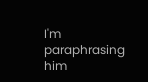I'm paraphrasing
him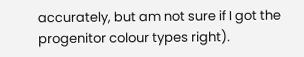accurately, but am not sure if I got the progenitor colour types right).